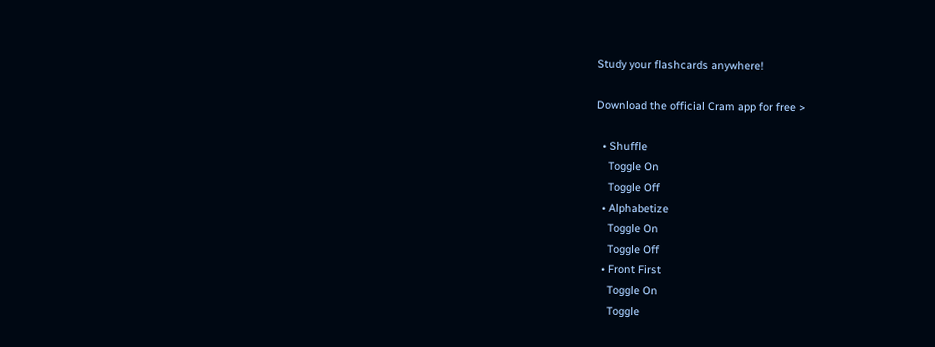Study your flashcards anywhere!

Download the official Cram app for free >

  • Shuffle
    Toggle On
    Toggle Off
  • Alphabetize
    Toggle On
    Toggle Off
  • Front First
    Toggle On
    Toggle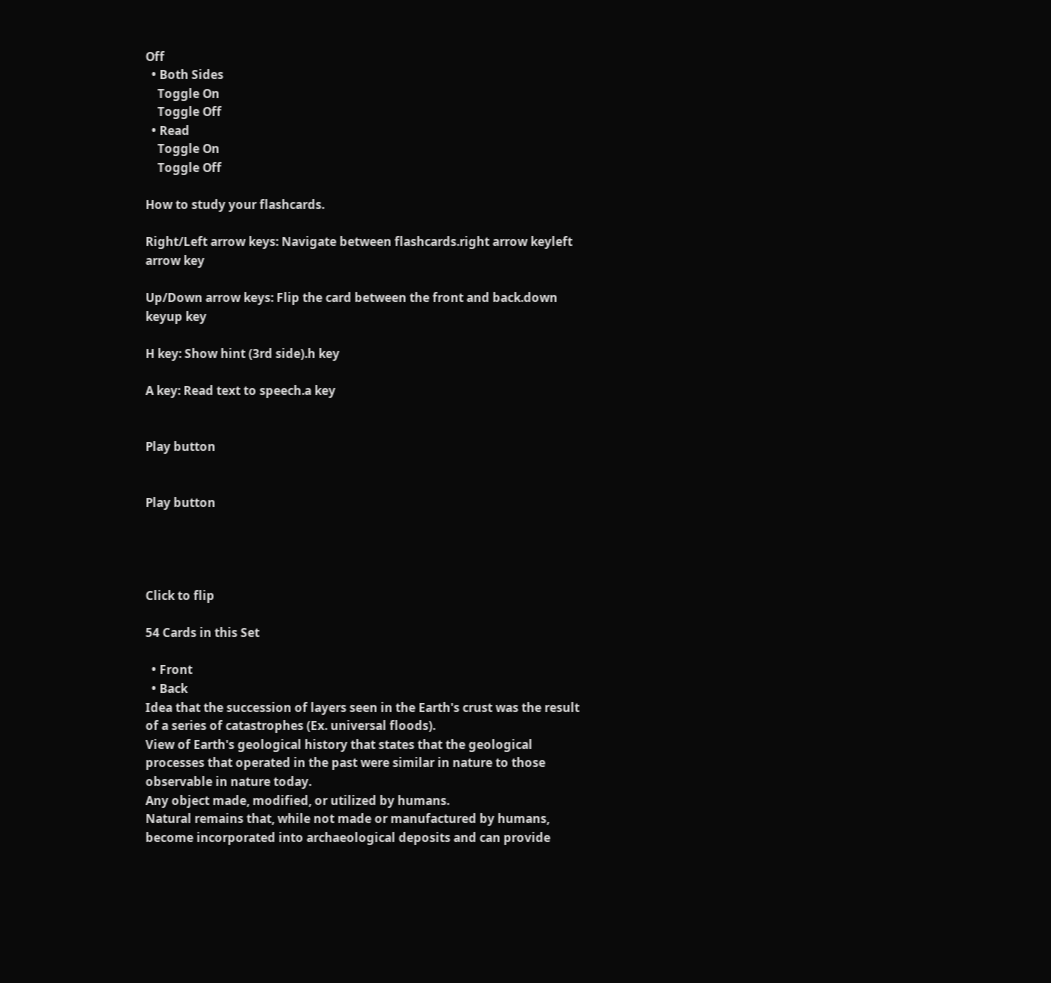Off
  • Both Sides
    Toggle On
    Toggle Off
  • Read
    Toggle On
    Toggle Off

How to study your flashcards.

Right/Left arrow keys: Navigate between flashcards.right arrow keyleft arrow key

Up/Down arrow keys: Flip the card between the front and back.down keyup key

H key: Show hint (3rd side).h key

A key: Read text to speech.a key


Play button


Play button




Click to flip

54 Cards in this Set

  • Front
  • Back
Idea that the succession of layers seen in the Earth's crust was the result of a series of catastrophes (Ex. universal floods).
View of Earth's geological history that states that the geological processes that operated in the past were similar in nature to those observable in nature today.
Any object made, modified, or utilized by humans.
Natural remains that, while not made or manufactured by humans, become incorporated into archaeological deposits and can provide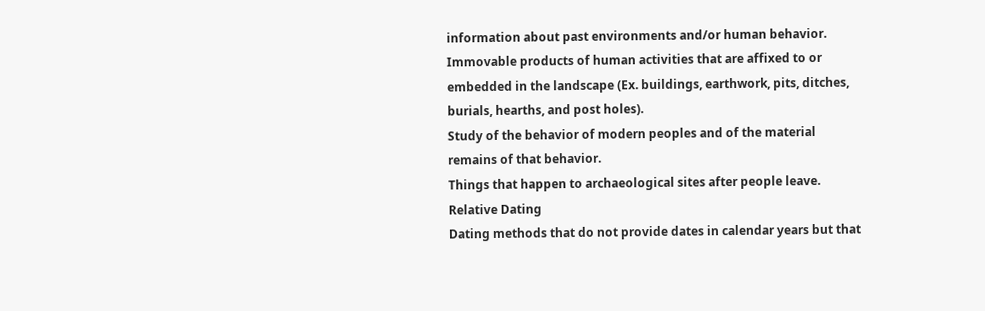information about past environments and/or human behavior.
Immovable products of human activities that are affixed to or embedded in the landscape (Ex. buildings, earthwork, pits, ditches, burials, hearths, and post holes).
Study of the behavior of modern peoples and of the material remains of that behavior.
Things that happen to archaeological sites after people leave.
Relative Dating
Dating methods that do not provide dates in calendar years but that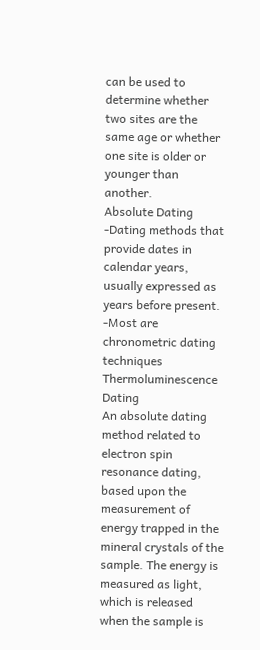can be used to determine whether two sites are the same age or whether one site is older or younger than another.
Absolute Dating
-Dating methods that provide dates in calendar years, usually expressed as years before present.
-Most are chronometric dating techniques
Thermoluminescence Dating
An absolute dating method related to electron spin resonance dating, based upon the measurement of energy trapped in the mineral crystals of the sample. The energy is measured as light, which is released when the sample is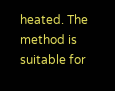heated. The method is suitable for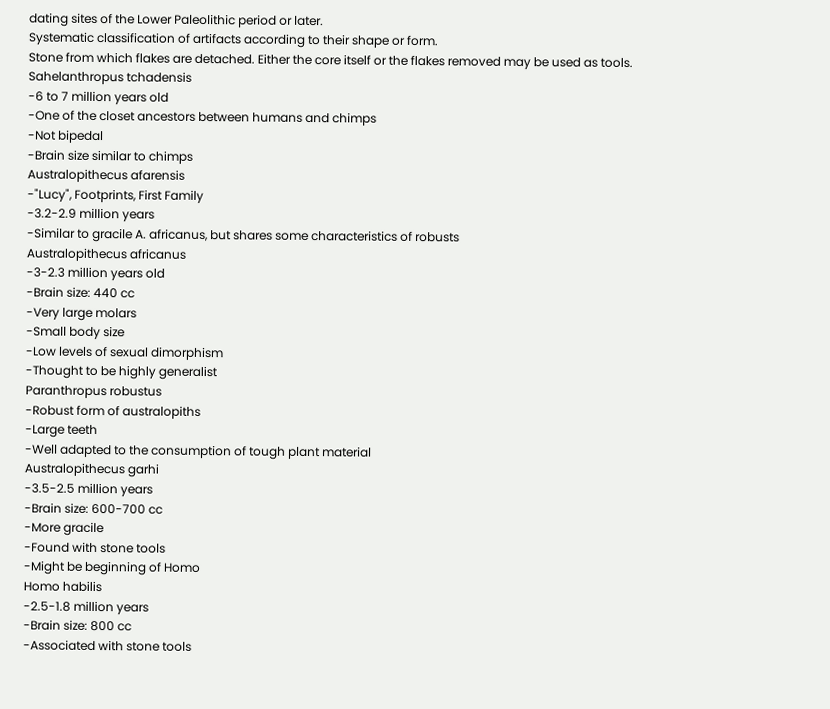dating sites of the Lower Paleolithic period or later.
Systematic classification of artifacts according to their shape or form.
Stone from which flakes are detached. Either the core itself or the flakes removed may be used as tools.
Sahelanthropus tchadensis
-6 to 7 million years old
-One of the closet ancestors between humans and chimps
-Not bipedal
-Brain size similar to chimps
Australopithecus afarensis
-"Lucy", Footprints, First Family
-3.2-2.9 million years
-Similar to gracile A. africanus, but shares some characteristics of robusts
Australopithecus africanus
-3-2.3 million years old
-Brain size: 440 cc
-Very large molars
-Small body size
-Low levels of sexual dimorphism
-Thought to be highly generalist
Paranthropus robustus
-Robust form of australopiths
-Large teeth
-Well adapted to the consumption of tough plant material
Australopithecus garhi
-3.5-2.5 million years
-Brain size: 600-700 cc
-More gracile
-Found with stone tools
-Might be beginning of Homo
Homo habilis
-2.5-1.8 million years
-Brain size: 800 cc
-Associated with stone tools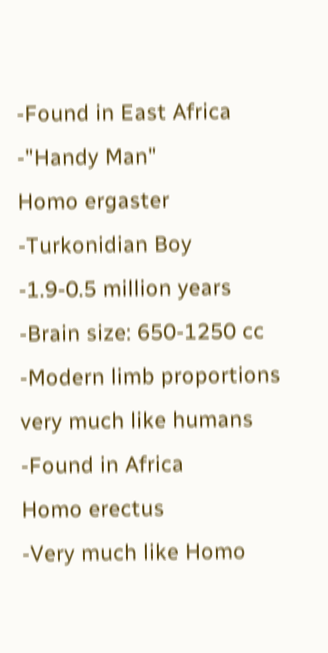-Found in East Africa
-"Handy Man"
Homo ergaster
-Turkonidian Boy
-1.9-0.5 million years
-Brain size: 650-1250 cc
-Modern limb proportions very much like humans
-Found in Africa
Homo erectus
-Very much like Homo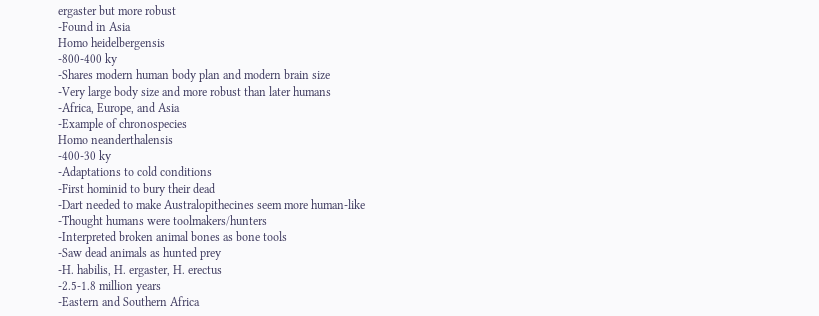ergaster but more robust
-Found in Asia
Homo heidelbergensis
-800-400 ky
-Shares modern human body plan and modern brain size
-Very large body size and more robust than later humans
-Africa, Europe, and Asia
-Example of chronospecies
Homo neanderthalensis
-400-30 ky
-Adaptations to cold conditions
-First hominid to bury their dead
-Dart needed to make Australopithecines seem more human-like
-Thought humans were toolmakers/hunters
-Interpreted broken animal bones as bone tools
-Saw dead animals as hunted prey
-H. habilis, H. ergaster, H. erectus
-2.5-1.8 million years
-Eastern and Southern Africa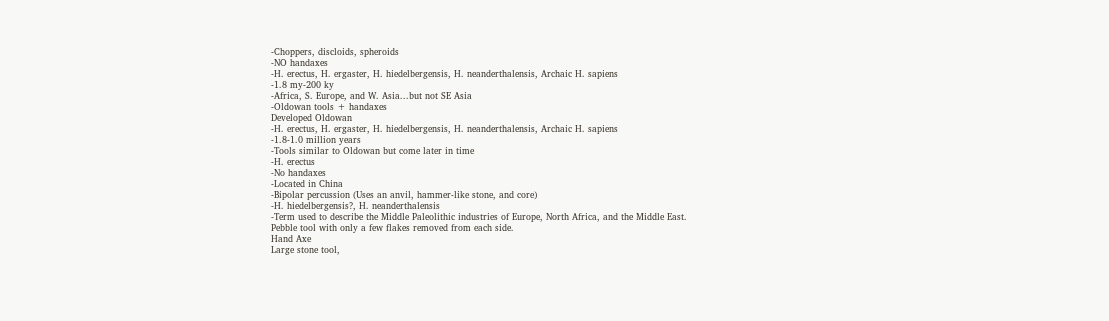-Choppers, discloids, spheroids
-NO handaxes
-H. erectus, H. ergaster, H. hiedelbergensis, H. neanderthalensis, Archaic H. sapiens
-1.8 my-200 ky
-Africa, S. Europe, and W. Asia...but not SE Asia
-Oldowan tools + handaxes
Developed Oldowan
-H. erectus, H. ergaster, H. hiedelbergensis, H. neanderthalensis, Archaic H. sapiens
-1.8-1.0 million years
-Tools similar to Oldowan but come later in time
-H. erectus
-No handaxes
-Located in China
-Bipolar percussion (Uses an anvil, hammer-like stone, and core)
-H. hiedelbergensis?, H. neanderthalensis
-Term used to describe the Middle Paleolithic industries of Europe, North Africa, and the Middle East.
Pebble tool with only a few flakes removed from each side.
Hand Axe
Large stone tool,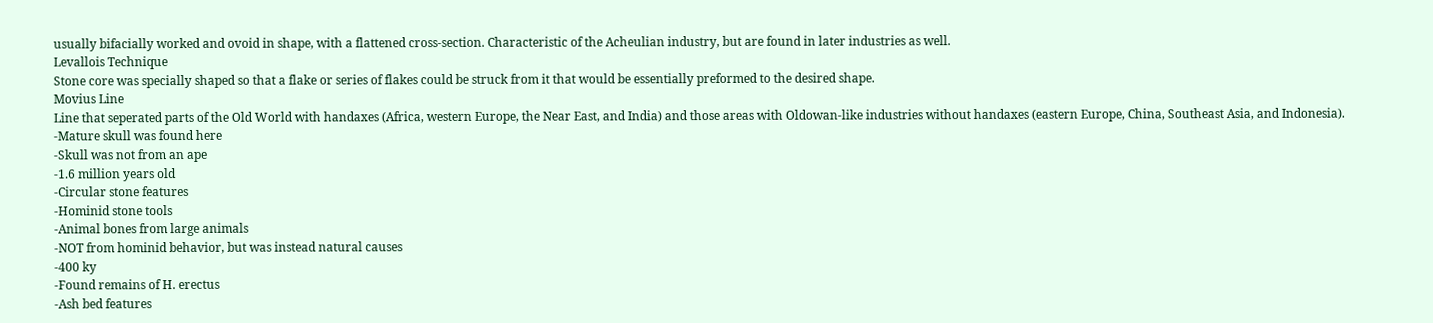usually bifacially worked and ovoid in shape, with a flattened cross-section. Characteristic of the Acheulian industry, but are found in later industries as well.
Levallois Technique
Stone core was specially shaped so that a flake or series of flakes could be struck from it that would be essentially preformed to the desired shape.
Movius Line
Line that seperated parts of the Old World with handaxes (Africa, western Europe, the Near East, and India) and those areas with Oldowan-like industries without handaxes (eastern Europe, China, Southeast Asia, and Indonesia).
-Mature skull was found here
-Skull was not from an ape
-1.6 million years old
-Circular stone features
-Hominid stone tools
-Animal bones from large animals
-NOT from hominid behavior, but was instead natural causes
-400 ky
-Found remains of H. erectus
-Ash bed features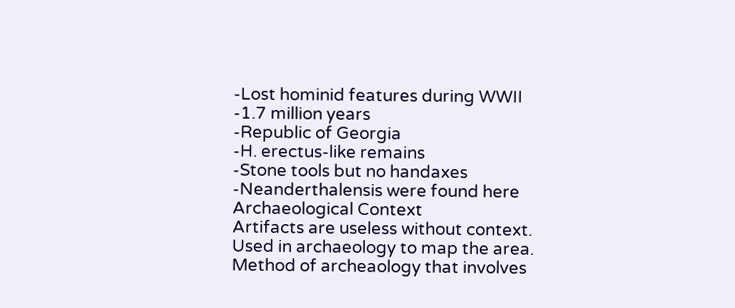-Lost hominid features during WWII
-1.7 million years
-Republic of Georgia
-H. erectus-like remains
-Stone tools but no handaxes
-Neanderthalensis were found here
Archaeological Context
Artifacts are useless without context.
Used in archaeology to map the area.
Method of archeaology that involves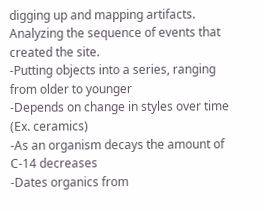digging up and mapping artifacts.
Analyzing the sequence of events that created the site.
-Putting objects into a series, ranging from older to younger
-Depends on change in styles over time (Ex. ceramics)
-As an organism decays the amount of C-14 decreases
-Dates organics from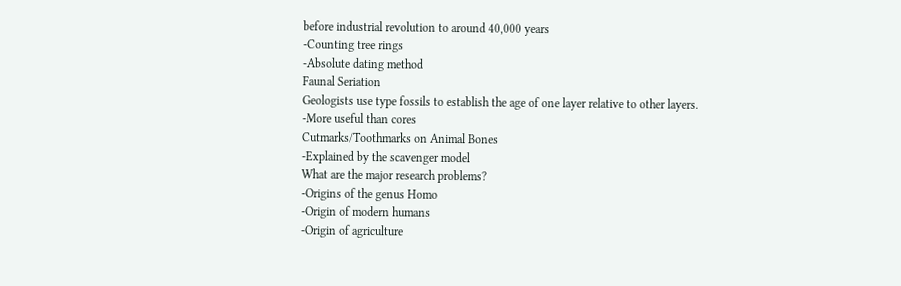before industrial revolution to around 40,000 years
-Counting tree rings
-Absolute dating method
Faunal Seriation
Geologists use type fossils to establish the age of one layer relative to other layers.
-More useful than cores
Cutmarks/Toothmarks on Animal Bones
-Explained by the scavenger model
What are the major research problems?
-Origins of the genus Homo
-Origin of modern humans
-Origin of agriculture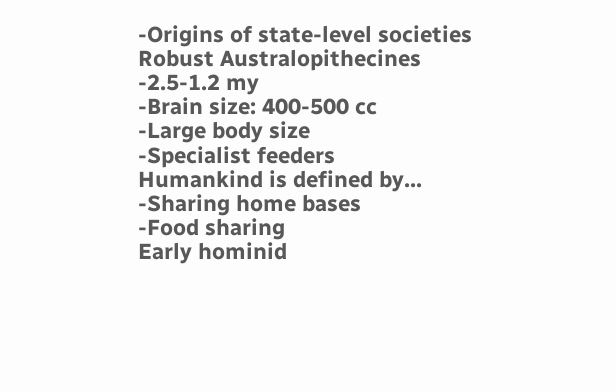-Origins of state-level societies
Robust Australopithecines
-2.5-1.2 my
-Brain size: 400-500 cc
-Large body size
-Specialist feeders
Humankind is defined by...
-Sharing home bases
-Food sharing
Early hominid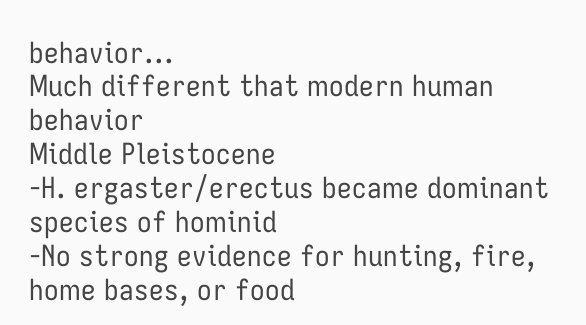behavior...
Much different that modern human behavior
Middle Pleistocene
-H. ergaster/erectus became dominant species of hominid
-No strong evidence for hunting, fire, home bases, or food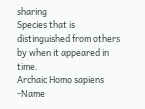sharing
Species that is distinguished from others by when it appeared in time.
Archaic Homo sapiens
-Name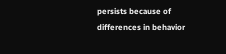persists because of differences in behavior